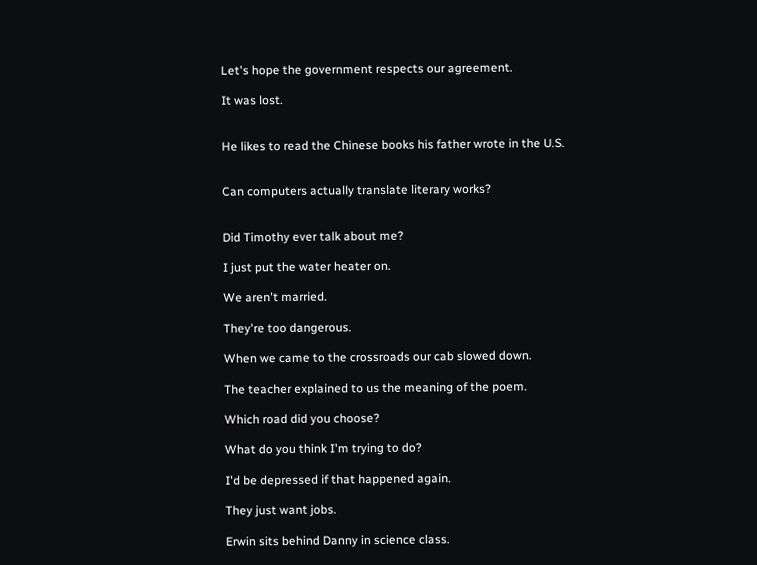Let's hope the government respects our agreement.

It was lost.


He likes to read the Chinese books his father wrote in the U.S.


Can computers actually translate literary works?


Did Timothy ever talk about me?

I just put the water heater on.

We aren't married.

They're too dangerous.

When we came to the crossroads our cab slowed down.

The teacher explained to us the meaning of the poem.

Which road did you choose?

What do you think I'm trying to do?

I'd be depressed if that happened again.

They just want jobs.

Erwin sits behind Danny in science class.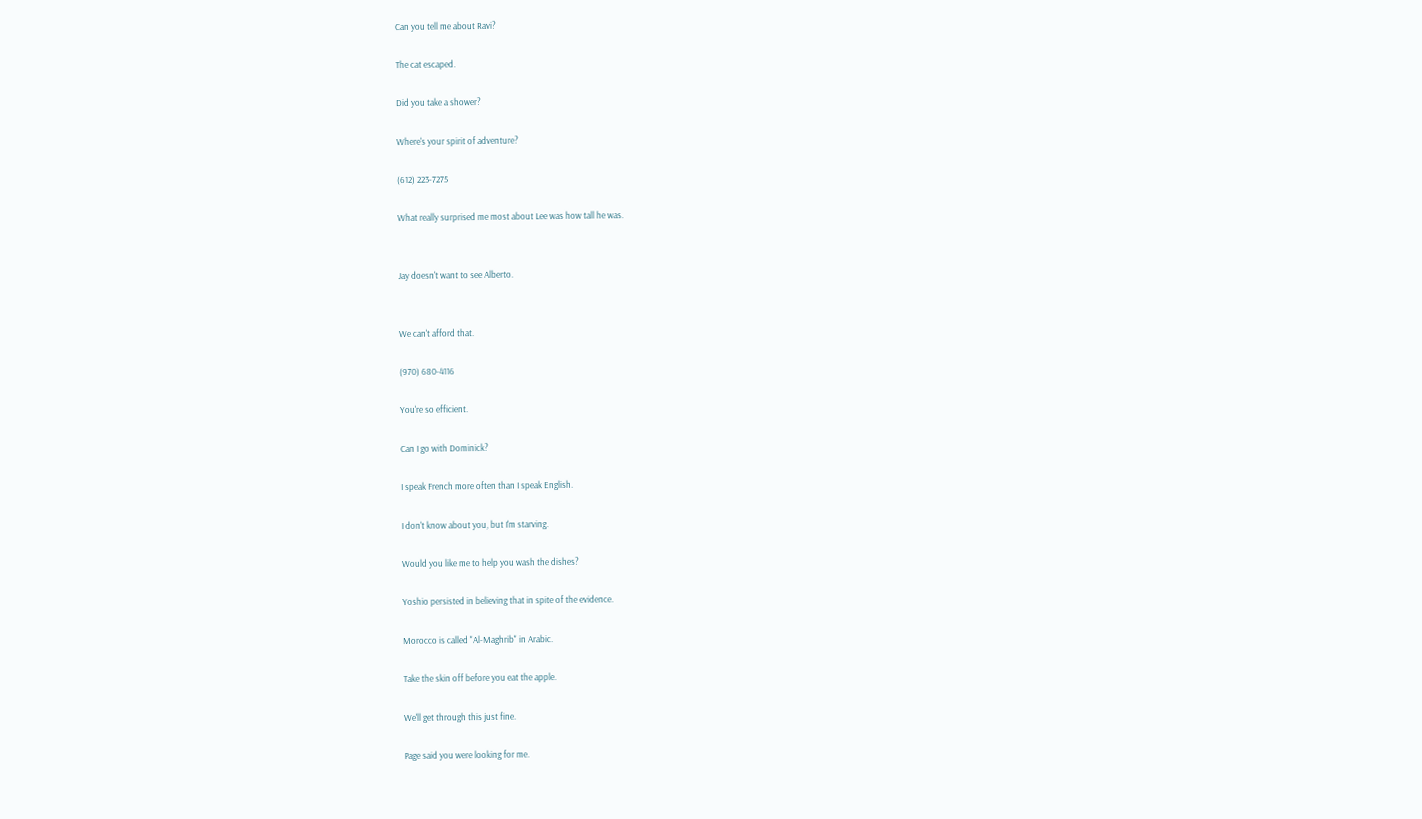Can you tell me about Ravi?

The cat escaped.

Did you take a shower?

Where's your spirit of adventure?

(612) 223-7275

What really surprised me most about Lee was how tall he was.


Jay doesn't want to see Alberto.


We can't afford that.

(970) 680-4116

You're so efficient.

Can I go with Dominick?

I speak French more often than I speak English.

I don't know about you, but I'm starving.

Would you like me to help you wash the dishes?

Yoshio persisted in believing that in spite of the evidence.

Morocco is called "Al-Maghrib" in Arabic.

Take the skin off before you eat the apple.

We'll get through this just fine.

Page said you were looking for me.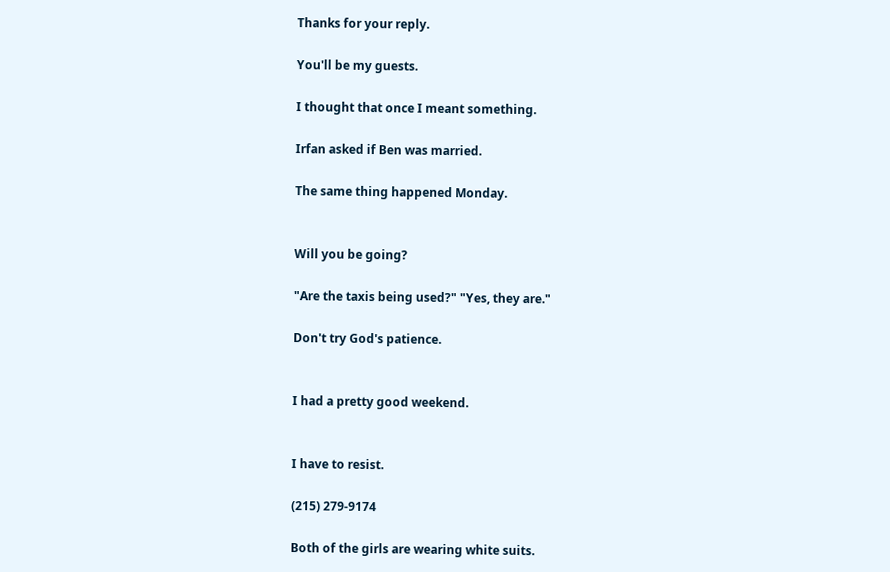Thanks for your reply.

You'll be my guests.

I thought that once I meant something.

Irfan asked if Ben was married.

The same thing happened Monday.


Will you be going?

"Are the taxis being used?" "Yes, they are."

Don't try God's patience.


I had a pretty good weekend.


I have to resist.

(215) 279-9174

Both of the girls are wearing white suits.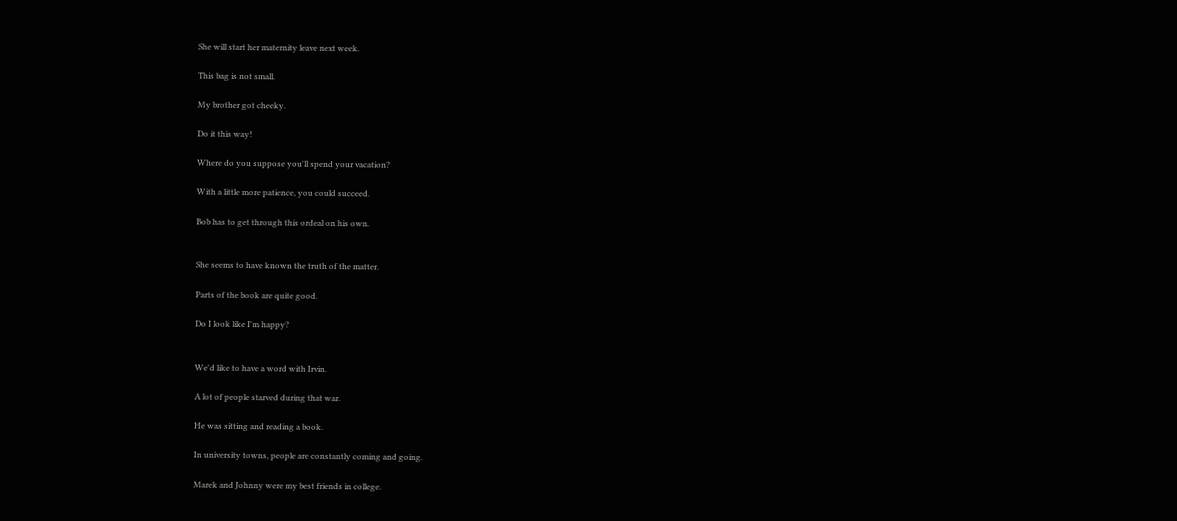She will start her maternity leave next week.

This bag is not small.

My brother got cheeky.

Do it this way!

Where do you suppose you'll spend your vacation?

With a little more patience, you could succeed.

Bob has to get through this ordeal on his own.


She seems to have known the truth of the matter.

Parts of the book are quite good.

Do I look like I'm happy?


We'd like to have a word with Irvin.

A lot of people starved during that war.

He was sitting and reading a book.

In university towns, people are constantly coming and going.

Marek and Johnny were my best friends in college.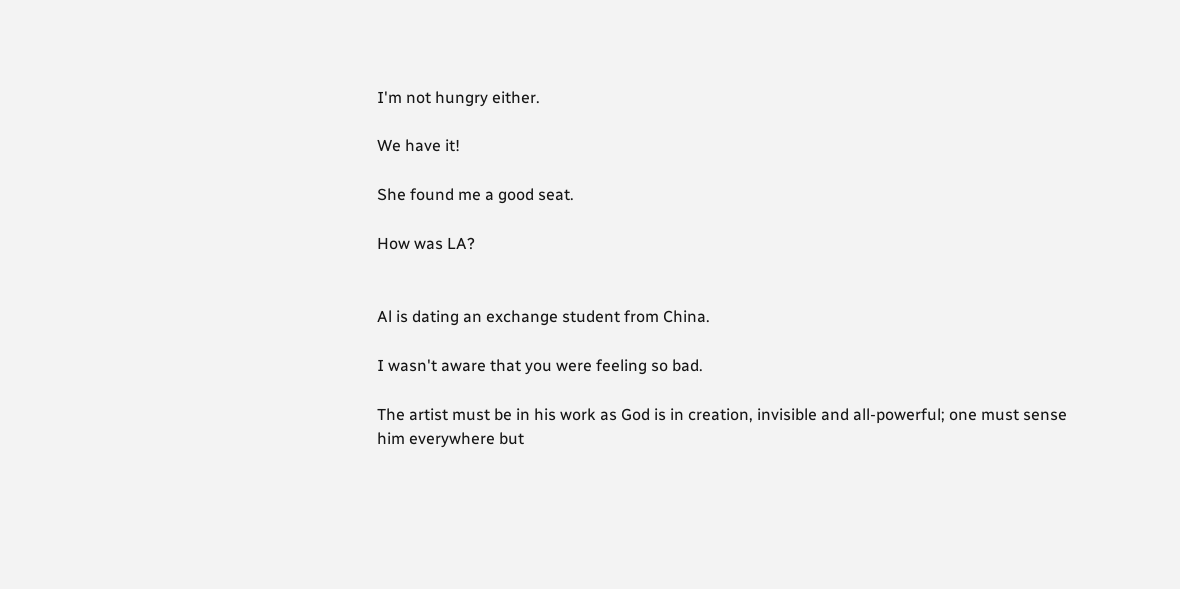I'm not hungry either.

We have it!

She found me a good seat.

How was LA?


Al is dating an exchange student from China.

I wasn't aware that you were feeling so bad.

The artist must be in his work as God is in creation, invisible and all-powerful; one must sense him everywhere but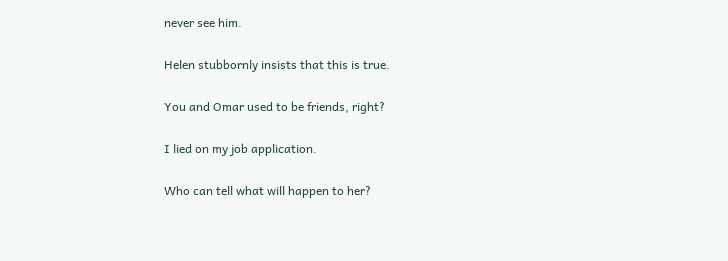never see him.

Helen stubbornly insists that this is true.

You and Omar used to be friends, right?

I lied on my job application.

Who can tell what will happen to her?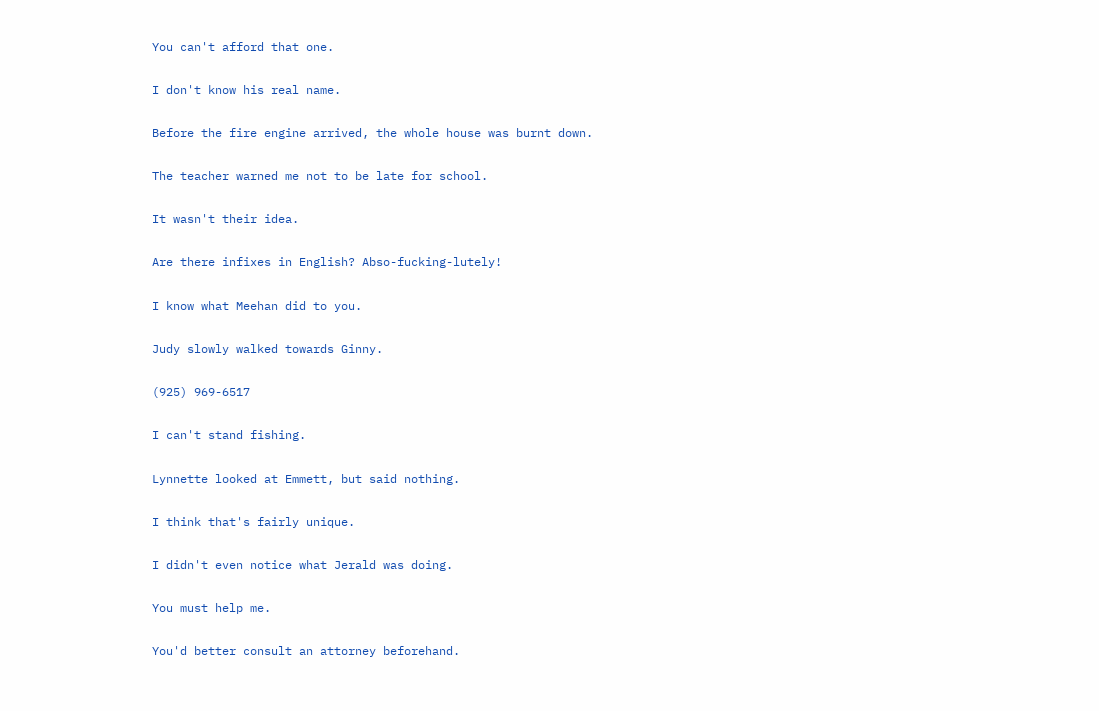You can't afford that one.

I don't know his real name.

Before the fire engine arrived, the whole house was burnt down.

The teacher warned me not to be late for school.

It wasn't their idea.

Are there infixes in English? Abso-fucking-lutely!

I know what Meehan did to you.

Judy slowly walked towards Ginny.

(925) 969-6517

I can't stand fishing.

Lynnette looked at Emmett, but said nothing.

I think that's fairly unique.

I didn't even notice what Jerald was doing.

You must help me.

You'd better consult an attorney beforehand.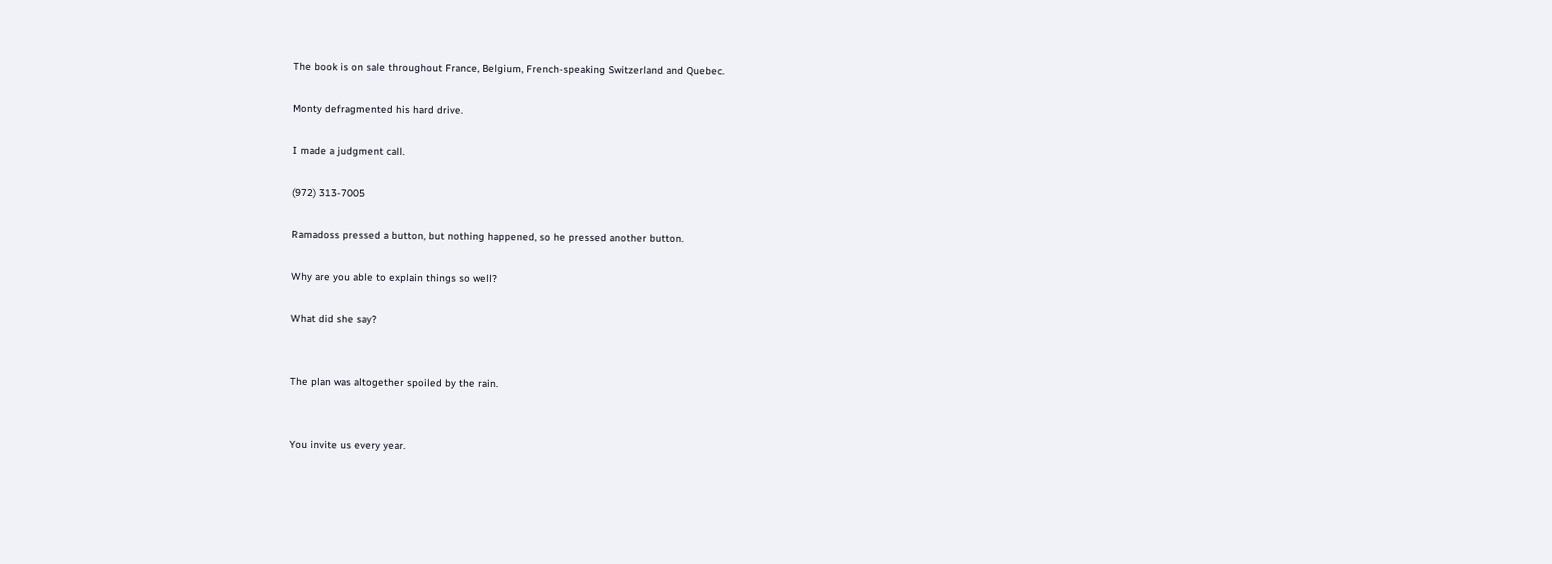The book is on sale throughout France, Belgium, French-speaking Switzerland and Quebec.

Monty defragmented his hard drive.

I made a judgment call.

(972) 313-7005

Ramadoss pressed a button, but nothing happened, so he pressed another button.

Why are you able to explain things so well?

What did she say?


The plan was altogether spoiled by the rain.


You invite us every year.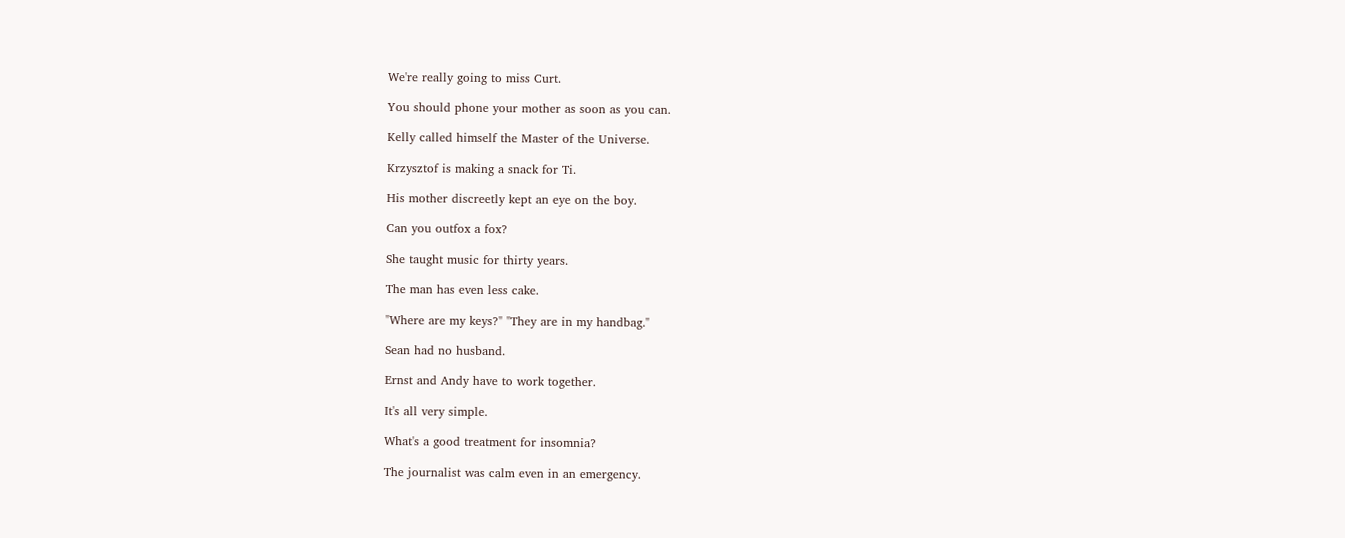We're really going to miss Curt.

You should phone your mother as soon as you can.

Kelly called himself the Master of the Universe.

Krzysztof is making a snack for Ti.

His mother discreetly kept an eye on the boy.

Can you outfox a fox?

She taught music for thirty years.

The man has even less cake.

"Where are my keys?" "They are in my handbag."

Sean had no husband.

Ernst and Andy have to work together.

It's all very simple.

What's a good treatment for insomnia?

The journalist was calm even in an emergency.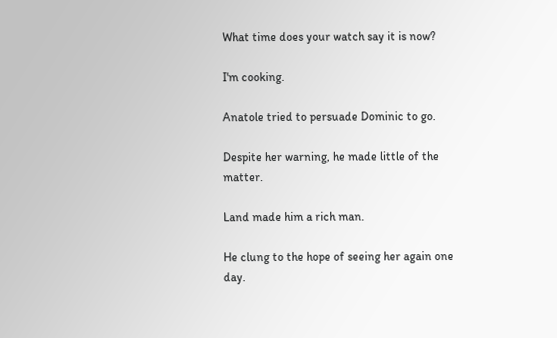What time does your watch say it is now?

I'm cooking.

Anatole tried to persuade Dominic to go.

Despite her warning, he made little of the matter.

Land made him a rich man.

He clung to the hope of seeing her again one day.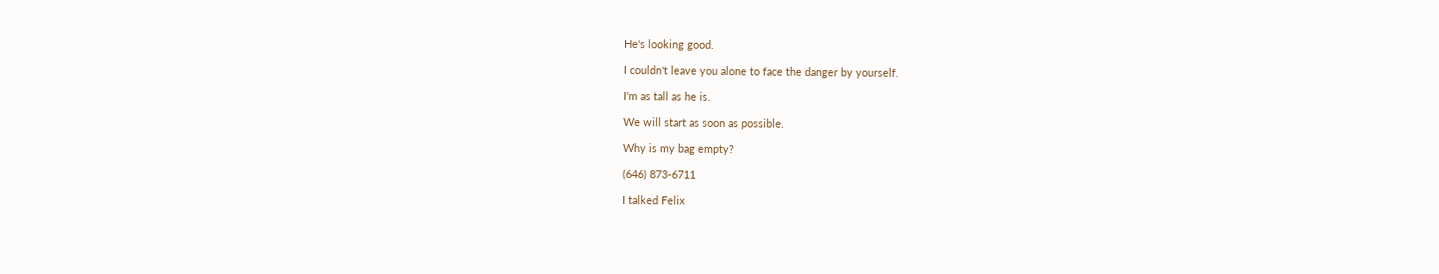He's looking good.

I couldn't leave you alone to face the danger by yourself.

I'm as tall as he is.

We will start as soon as possible.

Why is my bag empty?

(646) 873-6711

I talked Felix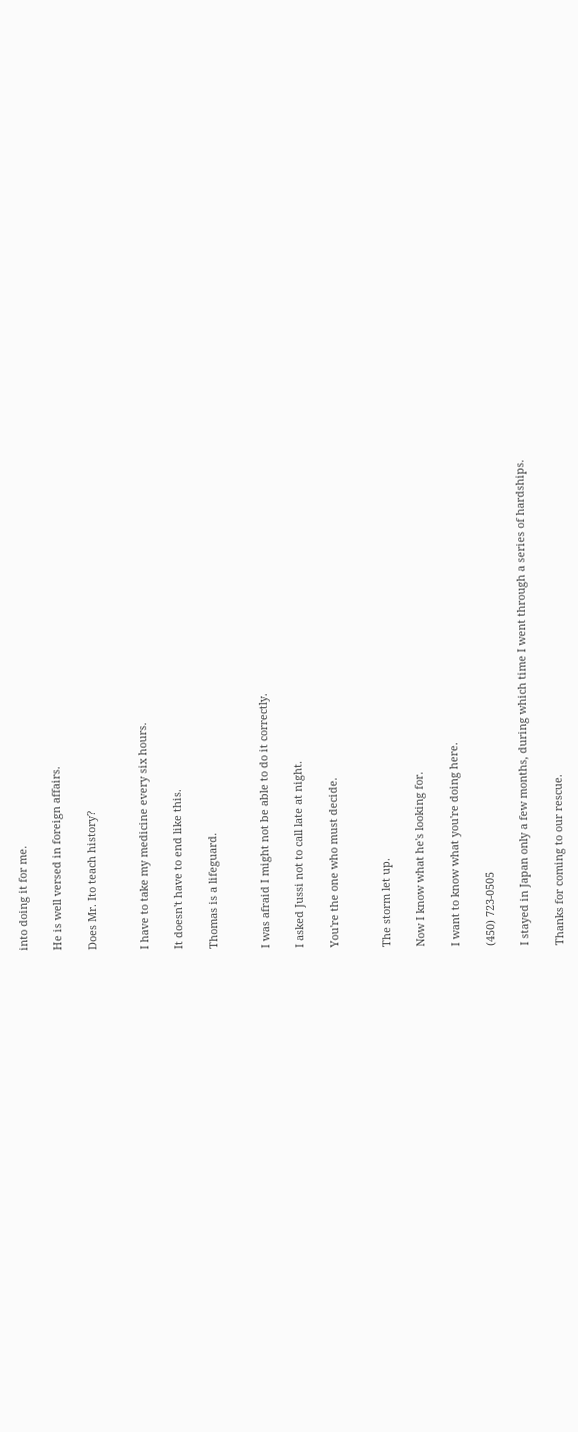into doing it for me.

He is well versed in foreign affairs.

Does Mr. Ito teach history?


I have to take my medicine every six hours.

It doesn't have to end like this.

Thomas is a lifeguard.


I was afraid I might not be able to do it correctly.

I asked Jussi not to call late at night.

You're the one who must decide.


The storm let up.

Now I know what he's looking for.

I want to know what you're doing here.

(450) 723-0505

I stayed in Japan only a few months, during which time I went through a series of hardships.

Thanks for coming to our rescue.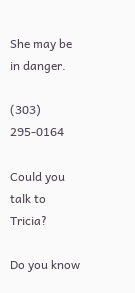She may be in danger.

(303) 295-0164

Could you talk to Tricia?

Do you know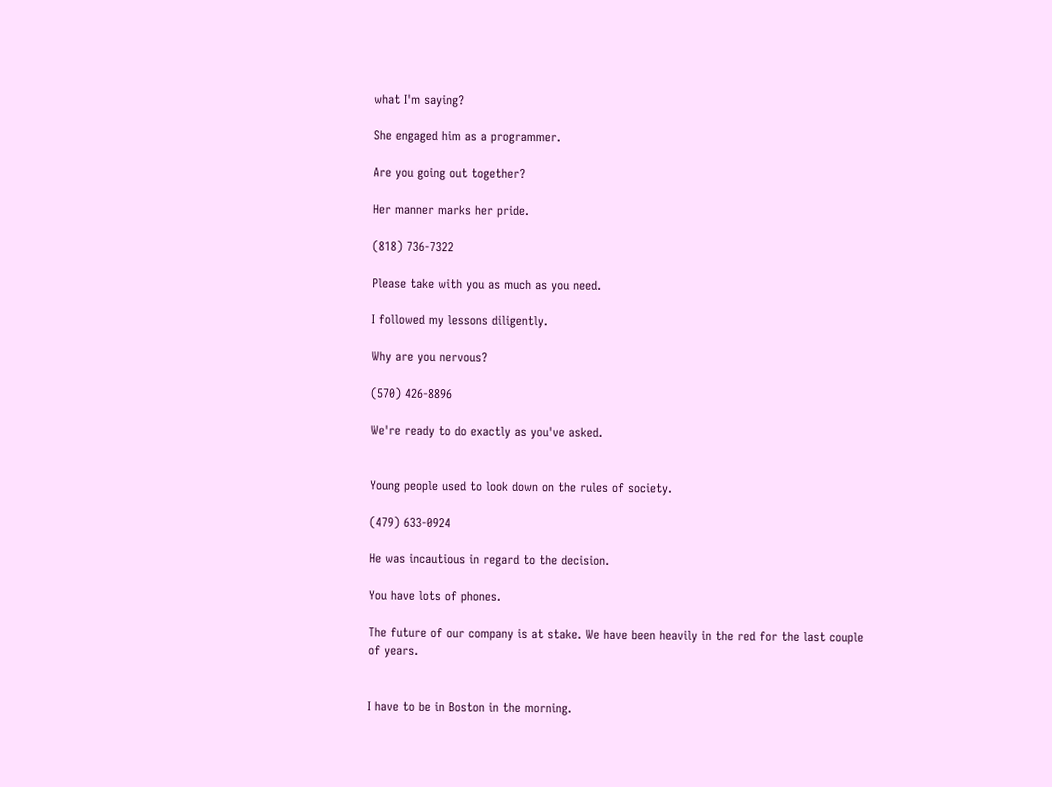what I'm saying?

She engaged him as a programmer.

Are you going out together?

Her manner marks her pride.

(818) 736-7322

Please take with you as much as you need.

I followed my lessons diligently.

Why are you nervous?

(570) 426-8896

We're ready to do exactly as you've asked.


Young people used to look down on the rules of society.

(479) 633-0924

He was incautious in regard to the decision.

You have lots of phones.

The future of our company is at stake. We have been heavily in the red for the last couple of years.


I have to be in Boston in the morning.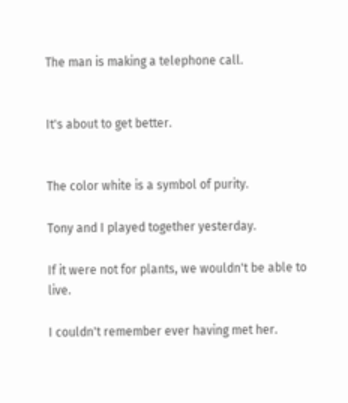The man is making a telephone call.


It's about to get better.


The color white is a symbol of purity.

Tony and I played together yesterday.

If it were not for plants, we wouldn't be able to live.

I couldn't remember ever having met her.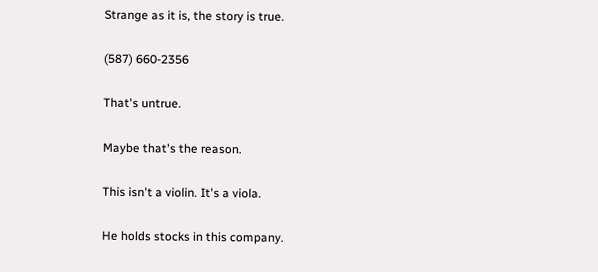Strange as it is, the story is true.

(587) 660-2356

That's untrue.

Maybe that's the reason.

This isn't a violin. It's a viola.

He holds stocks in this company.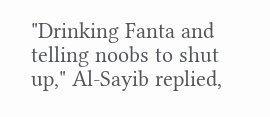"Drinking Fanta and telling noobs to shut up," Al-Sayib replied,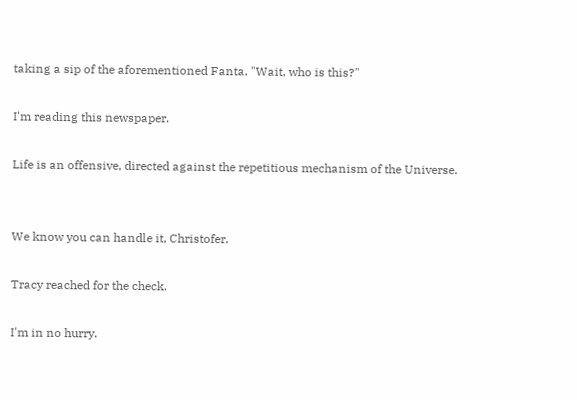taking a sip of the aforementioned Fanta. "Wait, who is this?"

I'm reading this newspaper.

Life is an offensive, directed against the repetitious mechanism of the Universe.


We know you can handle it, Christofer.

Tracy reached for the check.

I'm in no hurry.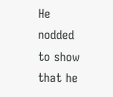He nodded to show that he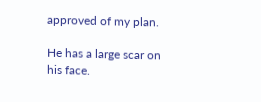approved of my plan.

He has a large scar on his face.